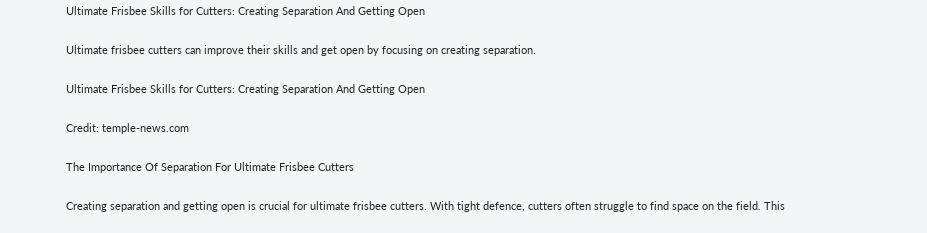Ultimate Frisbee Skills for Cutters: Creating Separation And Getting Open

Ultimate frisbee cutters can improve their skills and get open by focusing on creating separation.

Ultimate Frisbee Skills for Cutters: Creating Separation And Getting Open

Credit: temple-news.com

The Importance Of Separation For Ultimate Frisbee Cutters

Creating separation and getting open is crucial for ultimate frisbee cutters. With tight defence, cutters often struggle to find space on the field. This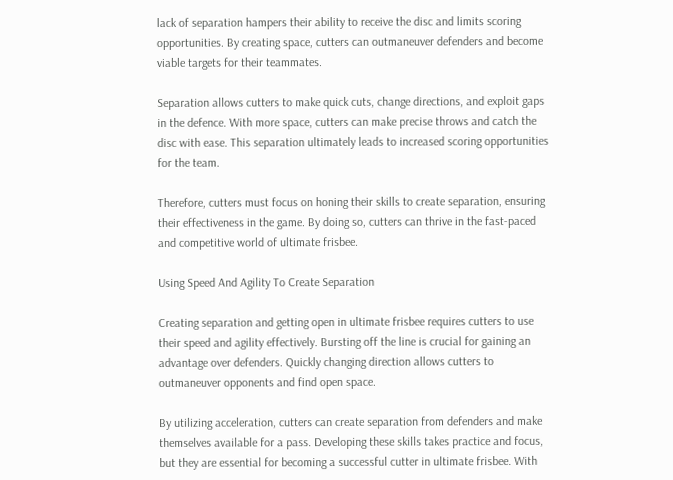lack of separation hampers their ability to receive the disc and limits scoring opportunities. By creating space, cutters can outmaneuver defenders and become viable targets for their teammates.

Separation allows cutters to make quick cuts, change directions, and exploit gaps in the defence. With more space, cutters can make precise throws and catch the disc with ease. This separation ultimately leads to increased scoring opportunities for the team.

Therefore, cutters must focus on honing their skills to create separation, ensuring their effectiveness in the game. By doing so, cutters can thrive in the fast-paced and competitive world of ultimate frisbee.

Using Speed And Agility To Create Separation

Creating separation and getting open in ultimate frisbee requires cutters to use their speed and agility effectively. Bursting off the line is crucial for gaining an advantage over defenders. Quickly changing direction allows cutters to outmaneuver opponents and find open space.

By utilizing acceleration, cutters can create separation from defenders and make themselves available for a pass. Developing these skills takes practice and focus, but they are essential for becoming a successful cutter in ultimate frisbee. With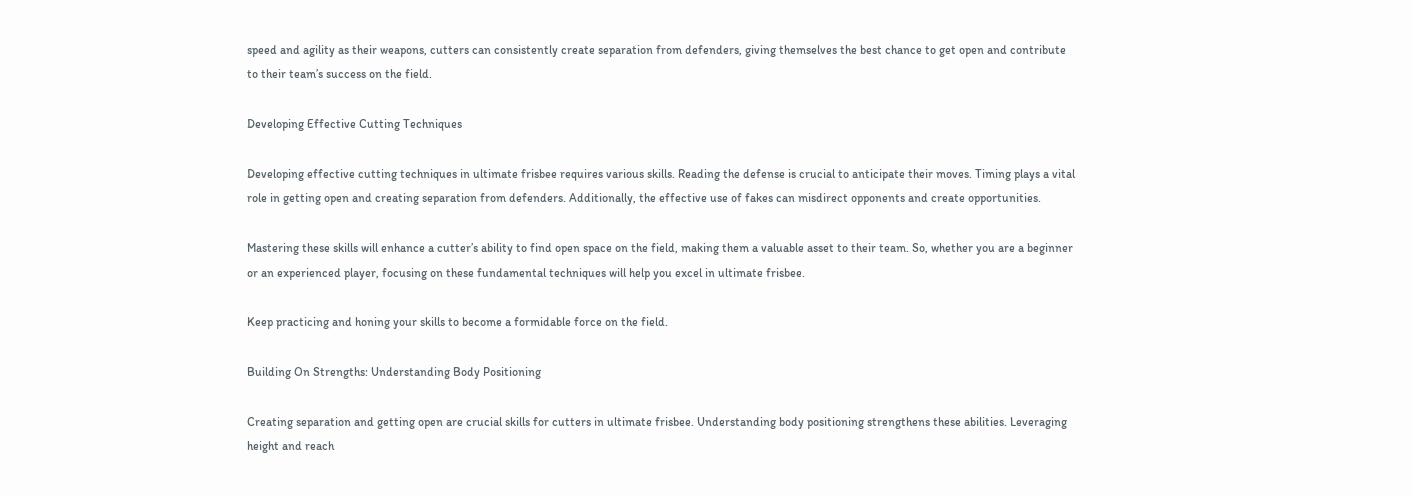speed and agility as their weapons, cutters can consistently create separation from defenders, giving themselves the best chance to get open and contribute to their team’s success on the field.

Developing Effective Cutting Techniques

Developing effective cutting techniques in ultimate frisbee requires various skills. Reading the defense is crucial to anticipate their moves. Timing plays a vital role in getting open and creating separation from defenders. Additionally, the effective use of fakes can misdirect opponents and create opportunities.

Mastering these skills will enhance a cutter’s ability to find open space on the field, making them a valuable asset to their team. So, whether you are a beginner or an experienced player, focusing on these fundamental techniques will help you excel in ultimate frisbee.

Keep practicing and honing your skills to become a formidable force on the field.

Building On Strengths: Understanding Body Positioning

Creating separation and getting open are crucial skills for cutters in ultimate frisbee. Understanding body positioning strengthens these abilities. Leveraging height and reach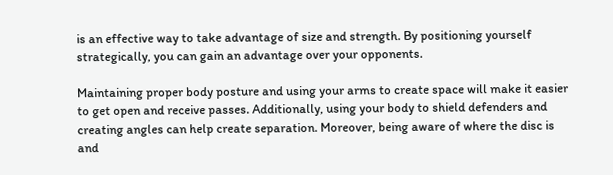is an effective way to take advantage of size and strength. By positioning yourself strategically, you can gain an advantage over your opponents.

Maintaining proper body posture and using your arms to create space will make it easier to get open and receive passes. Additionally, using your body to shield defenders and creating angles can help create separation. Moreover, being aware of where the disc is and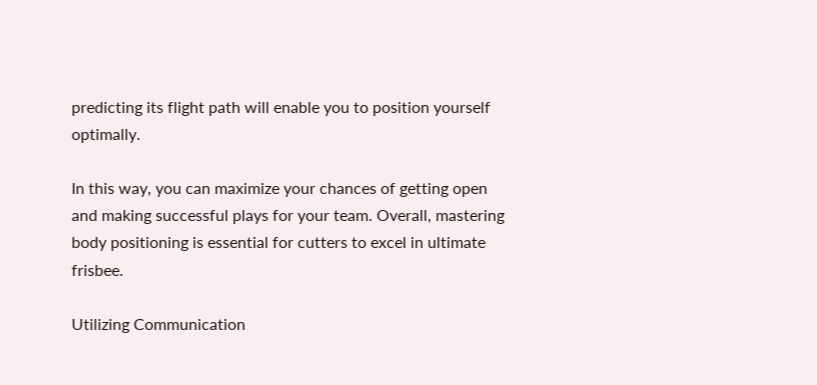predicting its flight path will enable you to position yourself optimally.

In this way, you can maximize your chances of getting open and making successful plays for your team. Overall, mastering body positioning is essential for cutters to excel in ultimate frisbee.

Utilizing Communication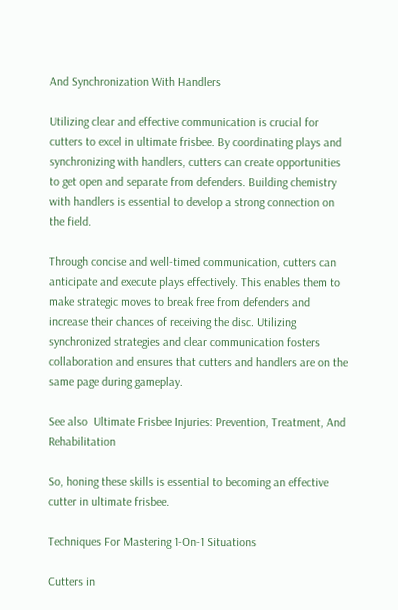And Synchronization With Handlers

Utilizing clear and effective communication is crucial for cutters to excel in ultimate frisbee. By coordinating plays and synchronizing with handlers, cutters can create opportunities to get open and separate from defenders. Building chemistry with handlers is essential to develop a strong connection on the field.

Through concise and well-timed communication, cutters can anticipate and execute plays effectively. This enables them to make strategic moves to break free from defenders and increase their chances of receiving the disc. Utilizing synchronized strategies and clear communication fosters collaboration and ensures that cutters and handlers are on the same page during gameplay.

See also  Ultimate Frisbee Injuries: Prevention, Treatment, And Rehabilitation

So, honing these skills is essential to becoming an effective cutter in ultimate frisbee.

Techniques For Mastering 1-On-1 Situations

Cutters in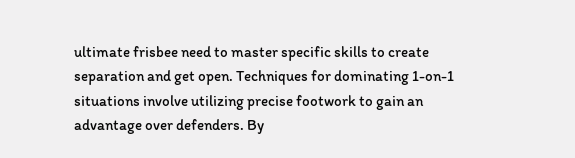ultimate frisbee need to master specific skills to create separation and get open. Techniques for dominating 1-on-1 situations involve utilizing precise footwork to gain an advantage over defenders. By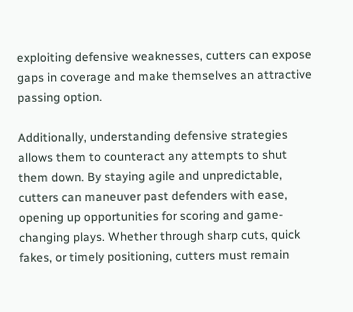exploiting defensive weaknesses, cutters can expose gaps in coverage and make themselves an attractive passing option.

Additionally, understanding defensive strategies allows them to counteract any attempts to shut them down. By staying agile and unpredictable, cutters can maneuver past defenders with ease, opening up opportunities for scoring and game-changing plays. Whether through sharp cuts, quick fakes, or timely positioning, cutters must remain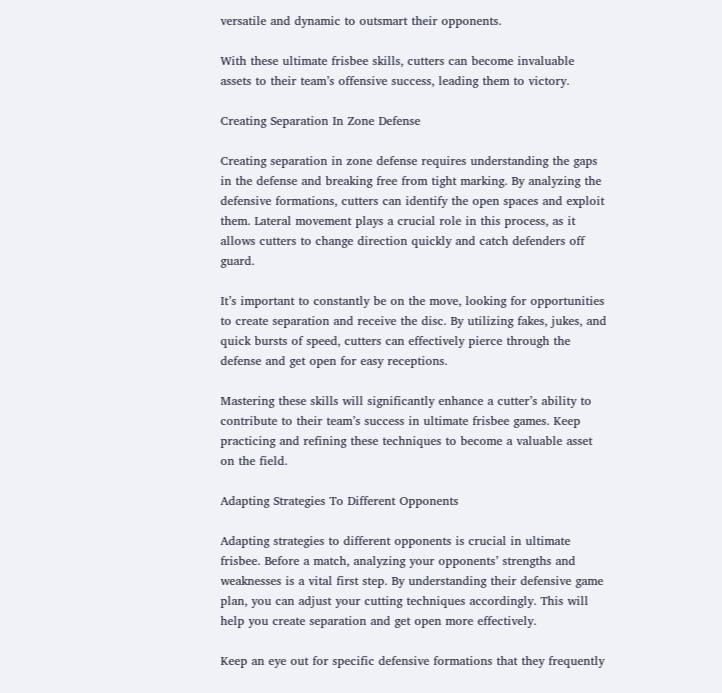versatile and dynamic to outsmart their opponents.

With these ultimate frisbee skills, cutters can become invaluable assets to their team’s offensive success, leading them to victory.

Creating Separation In Zone Defense

Creating separation in zone defense requires understanding the gaps in the defense and breaking free from tight marking. By analyzing the defensive formations, cutters can identify the open spaces and exploit them. Lateral movement plays a crucial role in this process, as it allows cutters to change direction quickly and catch defenders off guard.

It’s important to constantly be on the move, looking for opportunities to create separation and receive the disc. By utilizing fakes, jukes, and quick bursts of speed, cutters can effectively pierce through the defense and get open for easy receptions.

Mastering these skills will significantly enhance a cutter’s ability to contribute to their team’s success in ultimate frisbee games. Keep practicing and refining these techniques to become a valuable asset on the field.

Adapting Strategies To Different Opponents

Adapting strategies to different opponents is crucial in ultimate frisbee. Before a match, analyzing your opponents’ strengths and weaknesses is a vital first step. By understanding their defensive game plan, you can adjust your cutting techniques accordingly. This will help you create separation and get open more effectively.

Keep an eye out for specific defensive formations that they frequently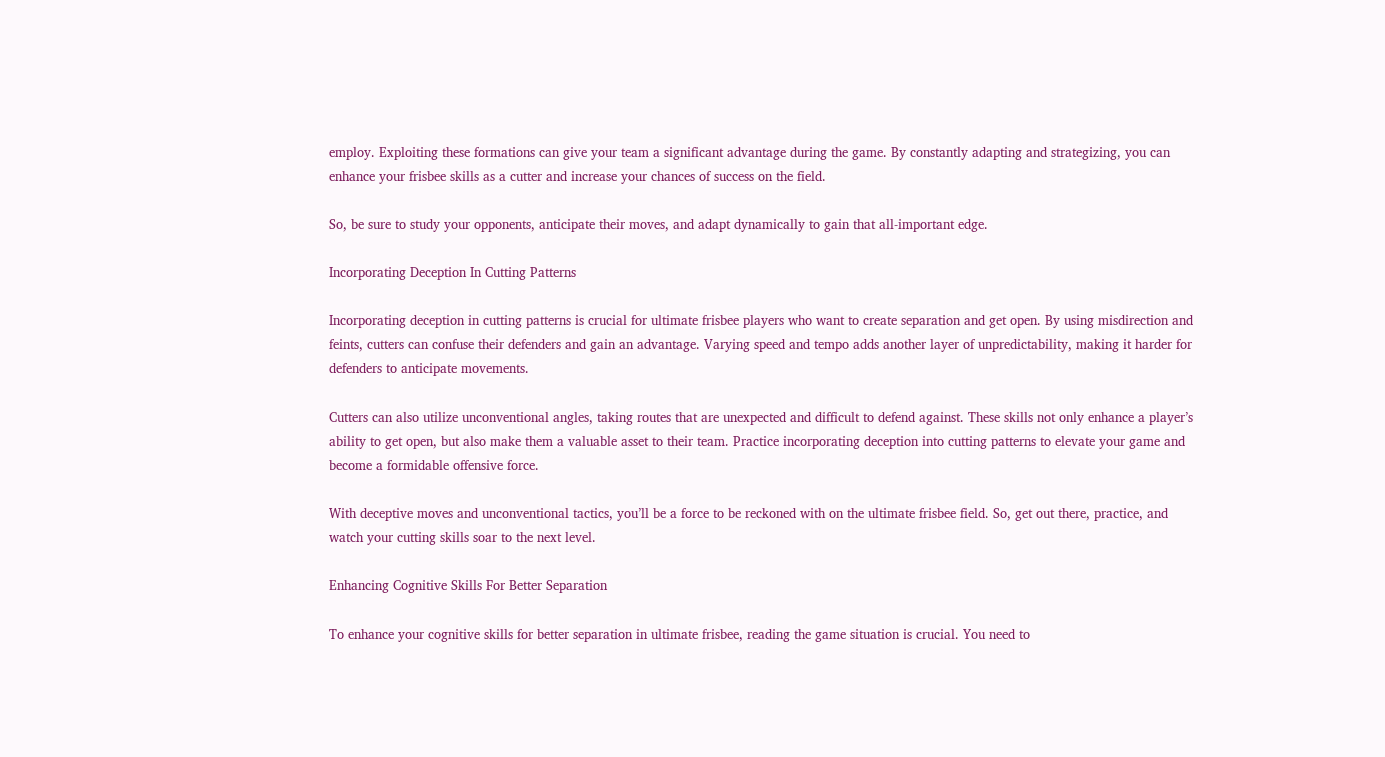employ. Exploiting these formations can give your team a significant advantage during the game. By constantly adapting and strategizing, you can enhance your frisbee skills as a cutter and increase your chances of success on the field.

So, be sure to study your opponents, anticipate their moves, and adapt dynamically to gain that all-important edge.

Incorporating Deception In Cutting Patterns

Incorporating deception in cutting patterns is crucial for ultimate frisbee players who want to create separation and get open. By using misdirection and feints, cutters can confuse their defenders and gain an advantage. Varying speed and tempo adds another layer of unpredictability, making it harder for defenders to anticipate movements.

Cutters can also utilize unconventional angles, taking routes that are unexpected and difficult to defend against. These skills not only enhance a player’s ability to get open, but also make them a valuable asset to their team. Practice incorporating deception into cutting patterns to elevate your game and become a formidable offensive force.

With deceptive moves and unconventional tactics, you’ll be a force to be reckoned with on the ultimate frisbee field. So, get out there, practice, and watch your cutting skills soar to the next level.

Enhancing Cognitive Skills For Better Separation

To enhance your cognitive skills for better separation in ultimate frisbee, reading the game situation is crucial. You need to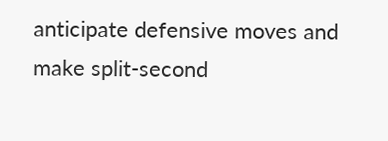anticipate defensive moves and make split-second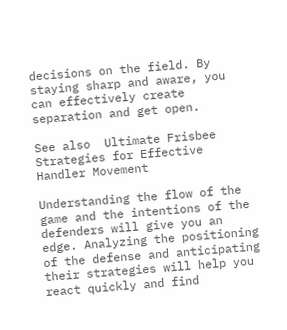decisions on the field. By staying sharp and aware, you can effectively create separation and get open.

See also  Ultimate Frisbee Strategies for Effective Handler Movement

Understanding the flow of the game and the intentions of the defenders will give you an edge. Analyzing the positioning of the defense and anticipating their strategies will help you react quickly and find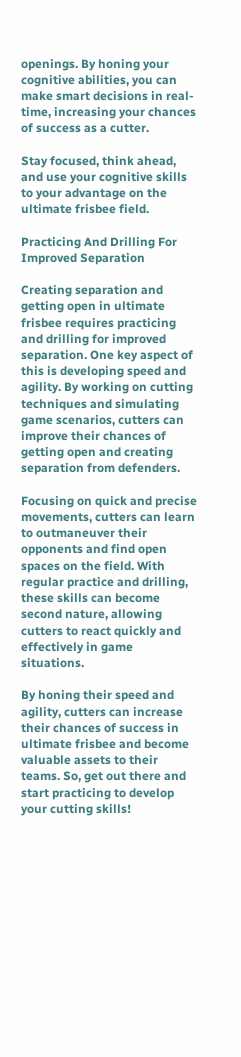openings. By honing your cognitive abilities, you can make smart decisions in real-time, increasing your chances of success as a cutter.

Stay focused, think ahead, and use your cognitive skills to your advantage on the ultimate frisbee field.

Practicing And Drilling For Improved Separation

Creating separation and getting open in ultimate frisbee requires practicing and drilling for improved separation. One key aspect of this is developing speed and agility. By working on cutting techniques and simulating game scenarios, cutters can improve their chances of getting open and creating separation from defenders.

Focusing on quick and precise movements, cutters can learn to outmaneuver their opponents and find open spaces on the field. With regular practice and drilling, these skills can become second nature, allowing cutters to react quickly and effectively in game situations.

By honing their speed and agility, cutters can increase their chances of success in ultimate frisbee and become valuable assets to their teams. So, get out there and start practicing to develop your cutting skills!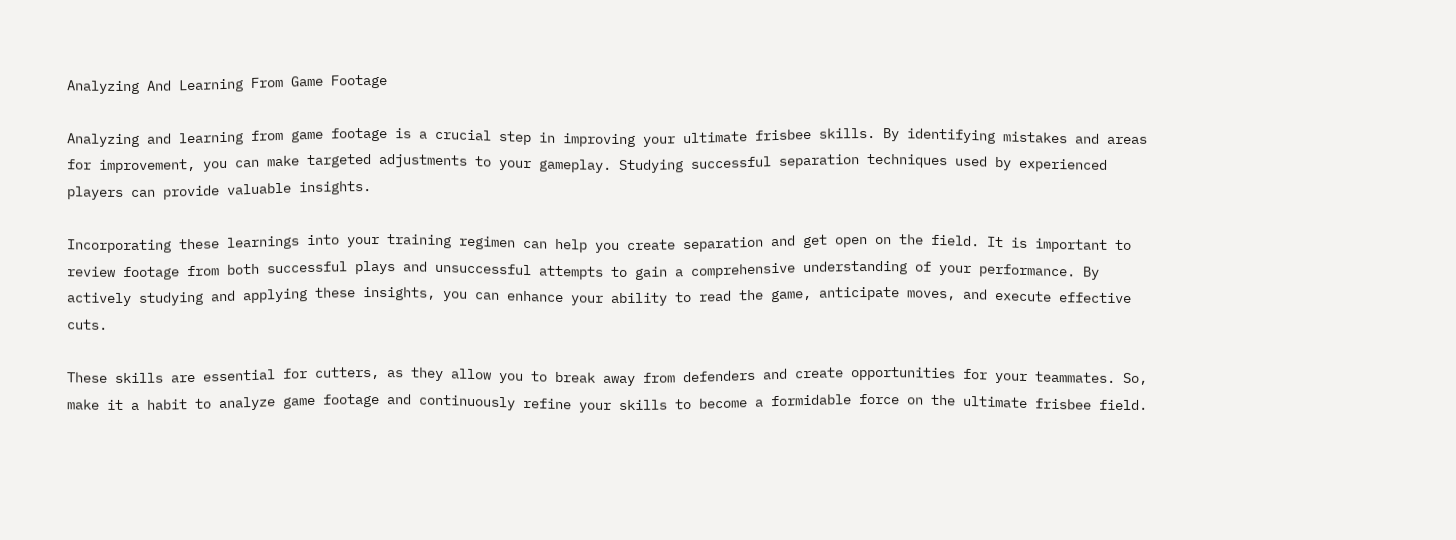Analyzing And Learning From Game Footage

Analyzing and learning from game footage is a crucial step in improving your ultimate frisbee skills. By identifying mistakes and areas for improvement, you can make targeted adjustments to your gameplay. Studying successful separation techniques used by experienced players can provide valuable insights.

Incorporating these learnings into your training regimen can help you create separation and get open on the field. It is important to review footage from both successful plays and unsuccessful attempts to gain a comprehensive understanding of your performance. By actively studying and applying these insights, you can enhance your ability to read the game, anticipate moves, and execute effective cuts.

These skills are essential for cutters, as they allow you to break away from defenders and create opportunities for your teammates. So, make it a habit to analyze game footage and continuously refine your skills to become a formidable force on the ultimate frisbee field.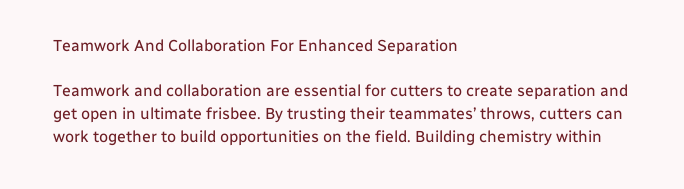Teamwork And Collaboration For Enhanced Separation

Teamwork and collaboration are essential for cutters to create separation and get open in ultimate frisbee. By trusting their teammates’ throws, cutters can work together to build opportunities on the field. Building chemistry within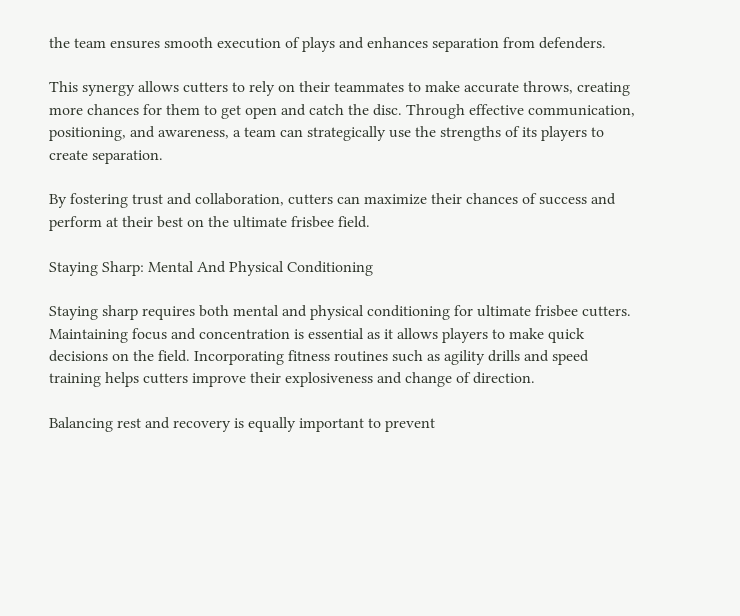the team ensures smooth execution of plays and enhances separation from defenders.

This synergy allows cutters to rely on their teammates to make accurate throws, creating more chances for them to get open and catch the disc. Through effective communication, positioning, and awareness, a team can strategically use the strengths of its players to create separation.

By fostering trust and collaboration, cutters can maximize their chances of success and perform at their best on the ultimate frisbee field.

Staying Sharp: Mental And Physical Conditioning

Staying sharp requires both mental and physical conditioning for ultimate frisbee cutters. Maintaining focus and concentration is essential as it allows players to make quick decisions on the field. Incorporating fitness routines such as agility drills and speed training helps cutters improve their explosiveness and change of direction.

Balancing rest and recovery is equally important to prevent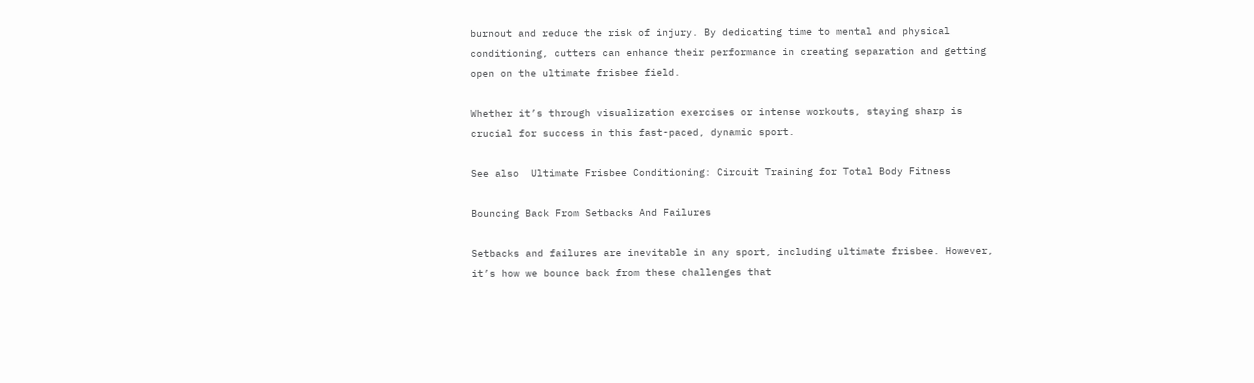burnout and reduce the risk of injury. By dedicating time to mental and physical conditioning, cutters can enhance their performance in creating separation and getting open on the ultimate frisbee field.

Whether it’s through visualization exercises or intense workouts, staying sharp is crucial for success in this fast-paced, dynamic sport.

See also  Ultimate Frisbee Conditioning: Circuit Training for Total Body Fitness

Bouncing Back From Setbacks And Failures

Setbacks and failures are inevitable in any sport, including ultimate frisbee. However, it’s how we bounce back from these challenges that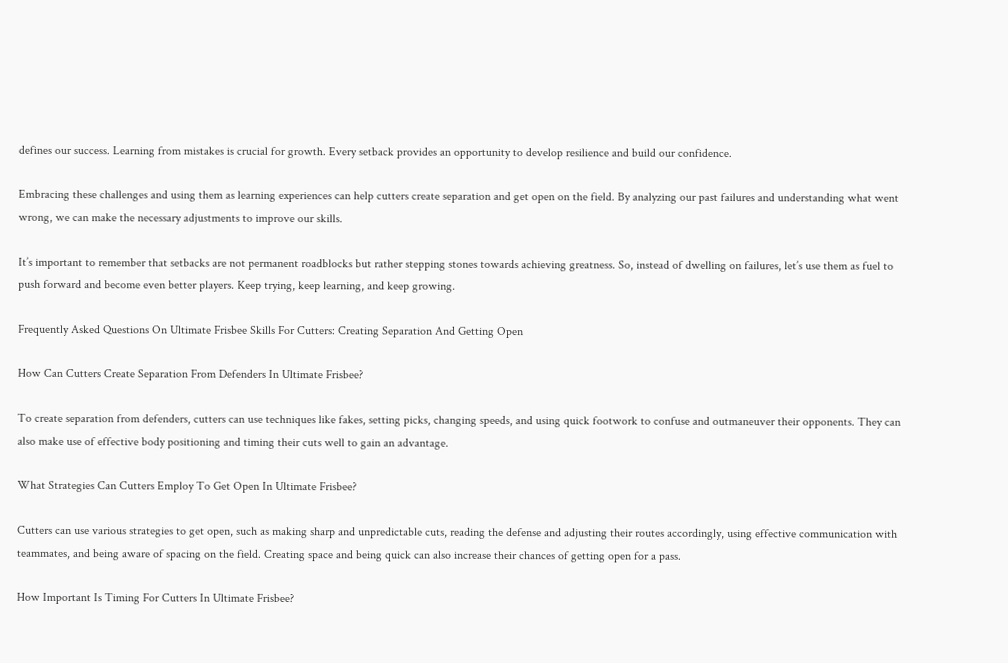defines our success. Learning from mistakes is crucial for growth. Every setback provides an opportunity to develop resilience and build our confidence.

Embracing these challenges and using them as learning experiences can help cutters create separation and get open on the field. By analyzing our past failures and understanding what went wrong, we can make the necessary adjustments to improve our skills.

It’s important to remember that setbacks are not permanent roadblocks but rather stepping stones towards achieving greatness. So, instead of dwelling on failures, let’s use them as fuel to push forward and become even better players. Keep trying, keep learning, and keep growing.

Frequently Asked Questions On Ultimate Frisbee Skills For Cutters: Creating Separation And Getting Open

How Can Cutters Create Separation From Defenders In Ultimate Frisbee?

To create separation from defenders, cutters can use techniques like fakes, setting picks, changing speeds, and using quick footwork to confuse and outmaneuver their opponents. They can also make use of effective body positioning and timing their cuts well to gain an advantage.

What Strategies Can Cutters Employ To Get Open In Ultimate Frisbee?

Cutters can use various strategies to get open, such as making sharp and unpredictable cuts, reading the defense and adjusting their routes accordingly, using effective communication with teammates, and being aware of spacing on the field. Creating space and being quick can also increase their chances of getting open for a pass.

How Important Is Timing For Cutters In Ultimate Frisbee?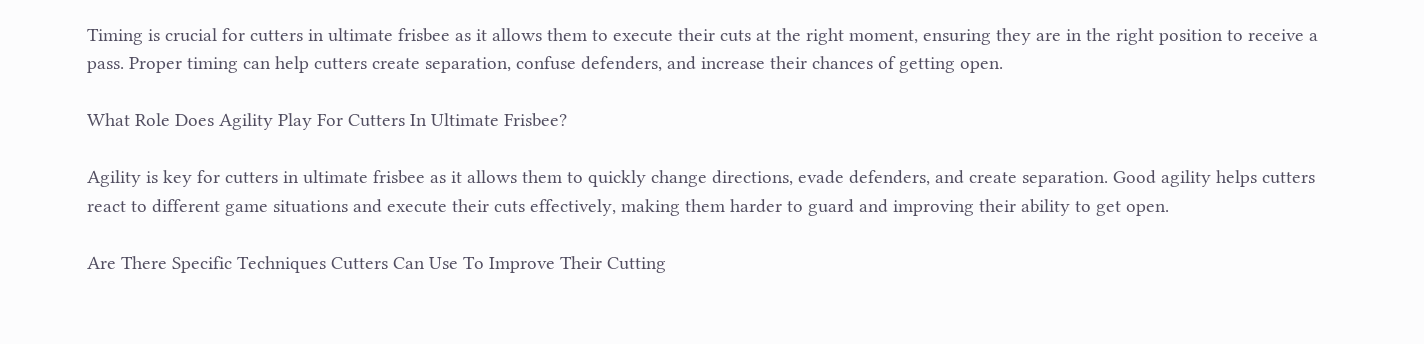Timing is crucial for cutters in ultimate frisbee as it allows them to execute their cuts at the right moment, ensuring they are in the right position to receive a pass. Proper timing can help cutters create separation, confuse defenders, and increase their chances of getting open.

What Role Does Agility Play For Cutters In Ultimate Frisbee?

Agility is key for cutters in ultimate frisbee as it allows them to quickly change directions, evade defenders, and create separation. Good agility helps cutters react to different game situations and execute their cuts effectively, making them harder to guard and improving their ability to get open.

Are There Specific Techniques Cutters Can Use To Improve Their Cutting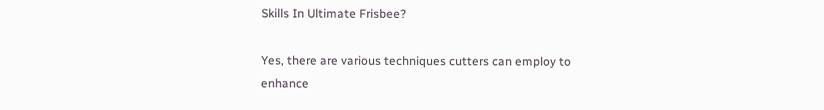Skills In Ultimate Frisbee?

Yes, there are various techniques cutters can employ to enhance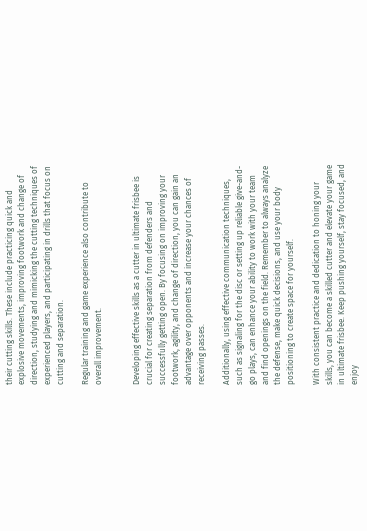their cutting skills. These include practicing quick and explosive movements, improving footwork and change of direction, studying and mimicking the cutting techniques of experienced players, and participating in drills that focus on cutting and separation.

Regular training and game experience also contribute to overall improvement.


Developing effective skills as a cutter in ultimate frisbee is crucial for creating separation from defenders and successfully getting open. By focusing on improving your footwork, agility, and change of direction, you can gain an advantage over opponents and increase your chances of receiving passes.

Additionally, using effective communication techniques, such as signaling for the disc or setting up reliable give-and-go plays, can enhance your ability to work with your team and find openings on the field. Remember to always analyze the defense, make quick decisions, and use your body positioning to create space for yourself.

With consistent practice and dedication to honing your skills, you can become a skilled cutter and elevate your game in ultimate frisbee. Keep pushing yourself, stay focused, and enjoy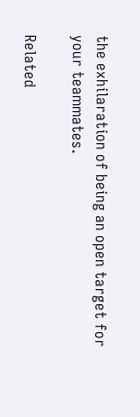the exhilaration of being an open target for your teammates.

Related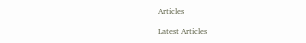Articles

Latest Articles